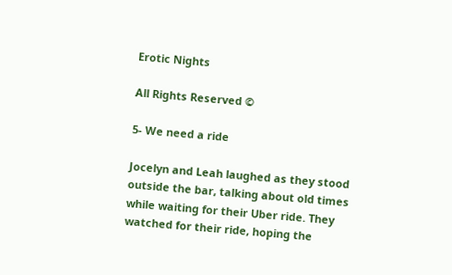Erotic Nights

All Rights Reserved ©

5- We need a ride

Jocelyn and Leah laughed as they stood outside the bar, talking about old times while waiting for their Uber ride. They watched for their ride, hoping the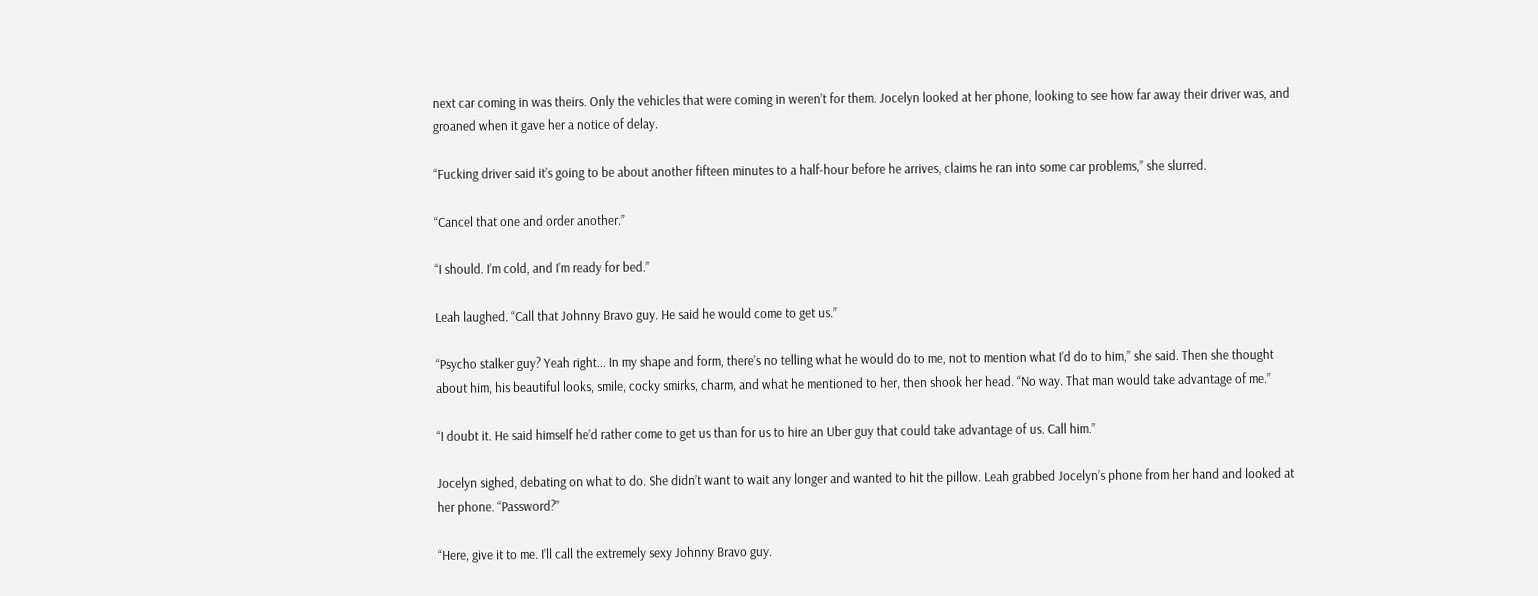next car coming in was theirs. Only the vehicles that were coming in weren’t for them. Jocelyn looked at her phone, looking to see how far away their driver was, and groaned when it gave her a notice of delay.

“Fucking driver said it’s going to be about another fifteen minutes to a half-hour before he arrives, claims he ran into some car problems,” she slurred.

“Cancel that one and order another.”

“I should. I’m cold, and I’m ready for bed.”

Leah laughed. “Call that Johnny Bravo guy. He said he would come to get us.”

“Psycho stalker guy? Yeah right... In my shape and form, there’s no telling what he would do to me, not to mention what I’d do to him,” she said. Then she thought about him, his beautiful looks, smile, cocky smirks, charm, and what he mentioned to her, then shook her head. “No way. That man would take advantage of me.”

“I doubt it. He said himself he’d rather come to get us than for us to hire an Uber guy that could take advantage of us. Call him.”

Jocelyn sighed, debating on what to do. She didn’t want to wait any longer and wanted to hit the pillow. Leah grabbed Jocelyn’s phone from her hand and looked at her phone. “Password?”

“Here, give it to me. I’ll call the extremely sexy Johnny Bravo guy.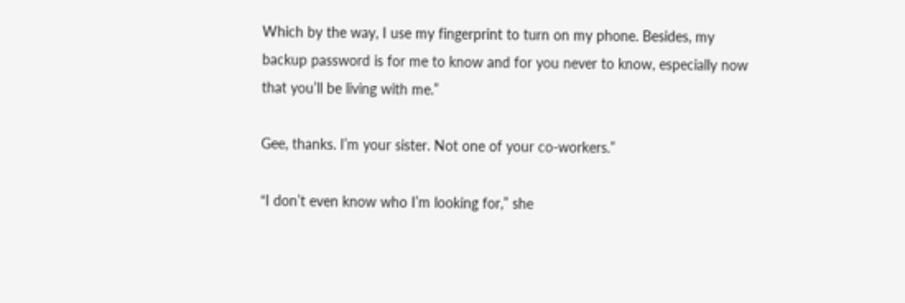Which by the way, I use my fingerprint to turn on my phone. Besides, my backup password is for me to know and for you never to know, especially now that you’ll be living with me.”

Gee, thanks. I’m your sister. Not one of your co-workers.”

“I don’t even know who I’m looking for,” she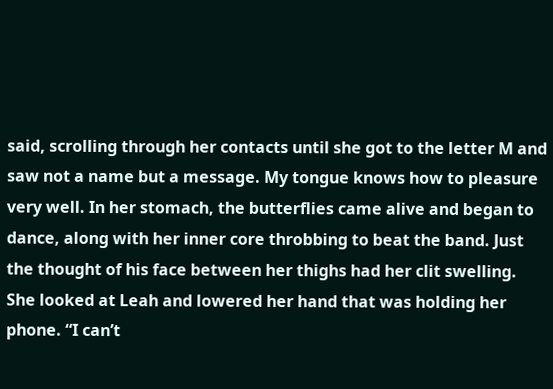said, scrolling through her contacts until she got to the letter M and saw not a name but a message. My tongue knows how to pleasure very well. In her stomach, the butterflies came alive and began to dance, along with her inner core throbbing to beat the band. Just the thought of his face between her thighs had her clit swelling. She looked at Leah and lowered her hand that was holding her phone. “I can’t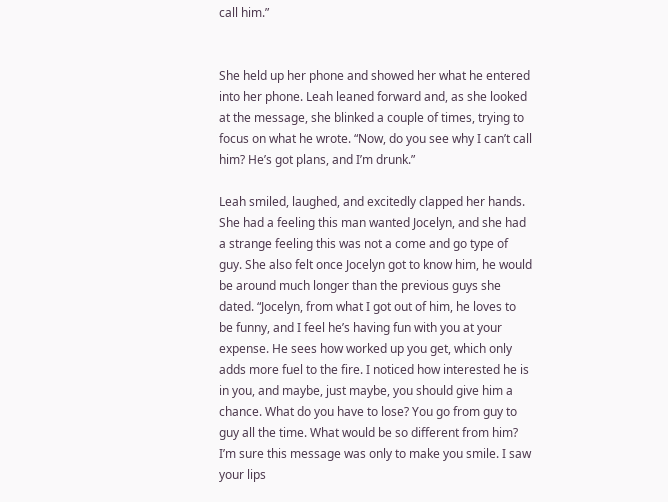call him.”


She held up her phone and showed her what he entered into her phone. Leah leaned forward and, as she looked at the message, she blinked a couple of times, trying to focus on what he wrote. “Now, do you see why I can’t call him? He’s got plans, and I’m drunk.”

Leah smiled, laughed, and excitedly clapped her hands. She had a feeling this man wanted Jocelyn, and she had a strange feeling this was not a come and go type of guy. She also felt once Jocelyn got to know him, he would be around much longer than the previous guys she dated. “Jocelyn, from what I got out of him, he loves to be funny, and I feel he’s having fun with you at your expense. He sees how worked up you get, which only adds more fuel to the fire. I noticed how interested he is in you, and maybe, just maybe, you should give him a chance. What do you have to lose? You go from guy to guy all the time. What would be so different from him? I’m sure this message was only to make you smile. I saw your lips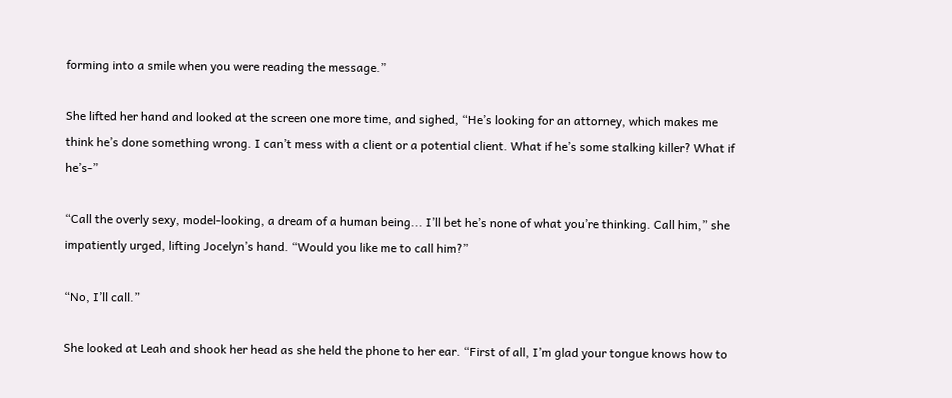forming into a smile when you were reading the message.”

She lifted her hand and looked at the screen one more time, and sighed, “He’s looking for an attorney, which makes me think he’s done something wrong. I can’t mess with a client or a potential client. What if he’s some stalking killer? What if he’s-”

“Call the overly sexy, model-looking, a dream of a human being... I’ll bet he’s none of what you’re thinking. Call him,” she impatiently urged, lifting Jocelyn’s hand. “Would you like me to call him?”

“No, I’ll call.”

She looked at Leah and shook her head as she held the phone to her ear. “First of all, I’m glad your tongue knows how to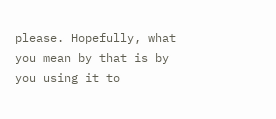please. Hopefully, what you mean by that is by you using it to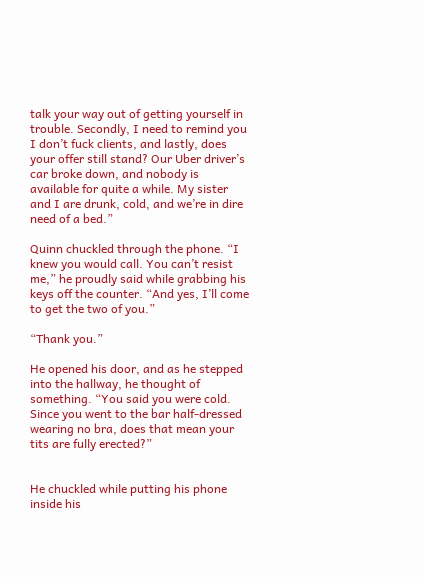talk your way out of getting yourself in trouble. Secondly, I need to remind you I don’t fuck clients, and lastly, does your offer still stand? Our Uber driver’s car broke down, and nobody is available for quite a while. My sister and I are drunk, cold, and we’re in dire need of a bed.”

Quinn chuckled through the phone. “I knew you would call. You can’t resist me,” he proudly said while grabbing his keys off the counter. “And yes, I’ll come to get the two of you.”

“Thank you.”

He opened his door, and as he stepped into the hallway, he thought of something. “You said you were cold. Since you went to the bar half-dressed wearing no bra, does that mean your tits are fully erected?”


He chuckled while putting his phone inside his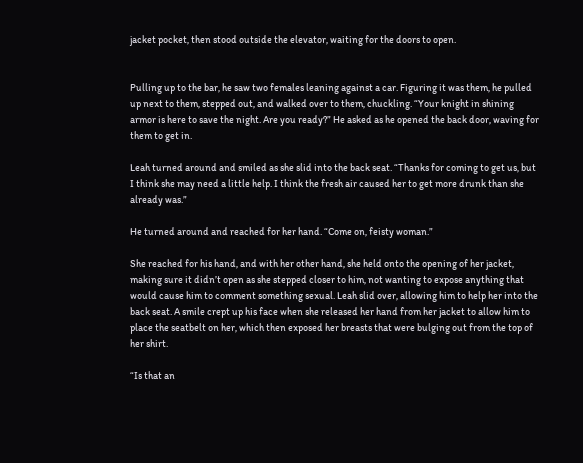jacket pocket, then stood outside the elevator, waiting for the doors to open.


Pulling up to the bar, he saw two females leaning against a car. Figuring it was them, he pulled up next to them, stepped out, and walked over to them, chuckling. “Your knight in shining armor is here to save the night. Are you ready?” He asked as he opened the back door, waving for them to get in.

Leah turned around and smiled as she slid into the back seat. “Thanks for coming to get us, but I think she may need a little help. I think the fresh air caused her to get more drunk than she already was.”

He turned around and reached for her hand. “Come on, feisty woman.”

She reached for his hand, and with her other hand, she held onto the opening of her jacket, making sure it didn’t open as she stepped closer to him, not wanting to expose anything that would cause him to comment something sexual. Leah slid over, allowing him to help her into the back seat. A smile crept up his face when she released her hand from her jacket to allow him to place the seatbelt on her, which then exposed her breasts that were bulging out from the top of her shirt.

“Is that an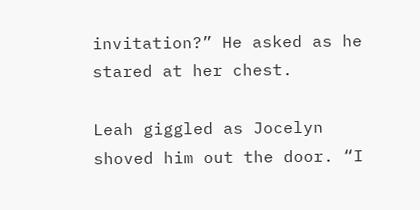invitation?” He asked as he stared at her chest.

Leah giggled as Jocelyn shoved him out the door. “I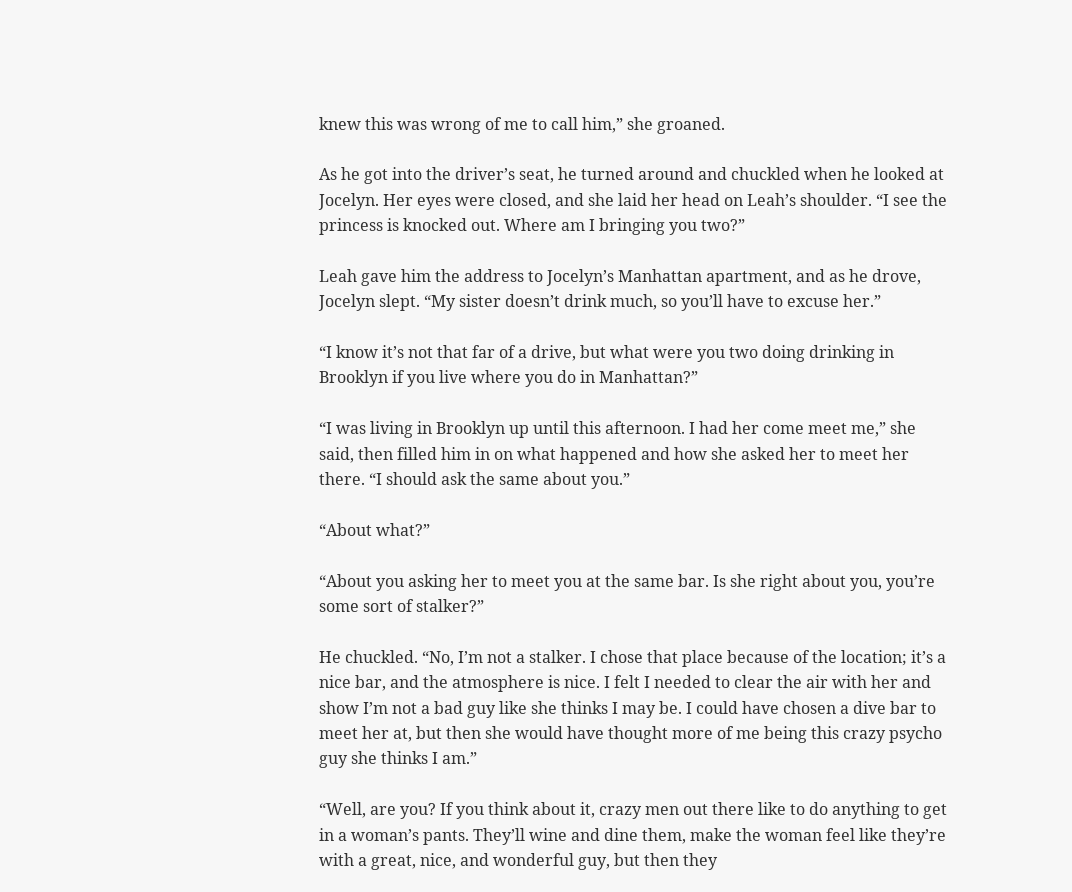knew this was wrong of me to call him,” she groaned.

As he got into the driver’s seat, he turned around and chuckled when he looked at Jocelyn. Her eyes were closed, and she laid her head on Leah’s shoulder. “I see the princess is knocked out. Where am I bringing you two?”

Leah gave him the address to Jocelyn’s Manhattan apartment, and as he drove, Jocelyn slept. “My sister doesn’t drink much, so you’ll have to excuse her.”

“I know it’s not that far of a drive, but what were you two doing drinking in Brooklyn if you live where you do in Manhattan?”

“I was living in Brooklyn up until this afternoon. I had her come meet me,” she said, then filled him in on what happened and how she asked her to meet her there. “I should ask the same about you.”

“About what?”

“About you asking her to meet you at the same bar. Is she right about you, you’re some sort of stalker?”

He chuckled. “No, I’m not a stalker. I chose that place because of the location; it’s a nice bar, and the atmosphere is nice. I felt I needed to clear the air with her and show I’m not a bad guy like she thinks I may be. I could have chosen a dive bar to meet her at, but then she would have thought more of me being this crazy psycho guy she thinks I am.”

“Well, are you? If you think about it, crazy men out there like to do anything to get in a woman’s pants. They’ll wine and dine them, make the woman feel like they’re with a great, nice, and wonderful guy, but then they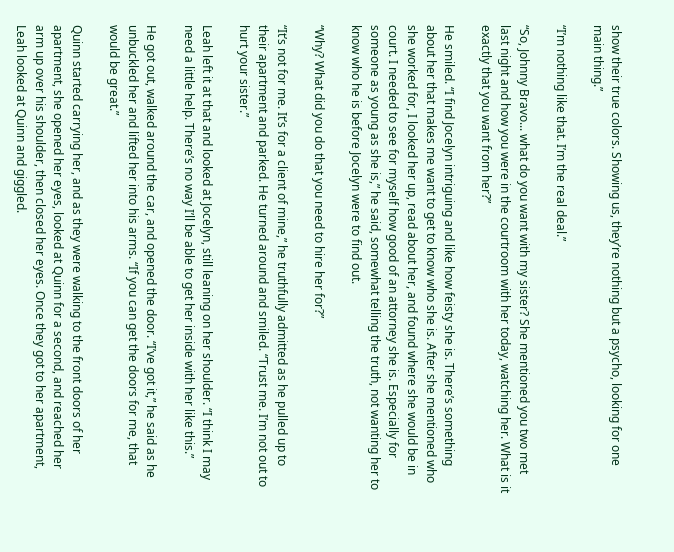show their true colors. Showing us, they’re nothing but a psycho, looking for one main thing.”

“I’m nothing like that. I’m the real deal.”

“So, Johnny Bravo... what do you want with my sister? She mentioned you two met last night and how you were in the courtroom with her today, watching her. What is it exactly that you want from her?”

He smiled. “I find Jocelyn intriguing and like how feisty she is. There’s something about her that makes me want to get to know who she is. After she mentioned who she worked for, I looked her up, read about her, and found where she would be in court. I needed to see for myself how good of an attorney she is. Especially for someone as young as she is,” he said, somewhat telling the truth, not wanting her to know who he is before Jocelyn were to find out.

“Why? What did you do that you need to hire her for?”

“It’s not for me. It’s for a client of mine,” he truthfully admitted as he pulled up to their apartment and parked. He turned around and smiled. “Trust me. I’m not out to hurt your sister.”

Leah left it at that and looked at Jocelyn, still leaning on her shoulder. “I think I may need a little help. There’s no way I’ll be able to get her inside with her like this.”

He got out, walked around the car, and opened the door. “I’ve got it,” he said as he unbuckled her and lifted her into his arms. “If you can get the doors for me, that would be great.”

Quinn started carrying her, and as they were walking to the front doors of her apartment, she opened her eyes, looked at Quinn for a second, and reached her arm up over his shoulder, then closed her eyes. Once they got to her apartment, Leah looked at Quinn and giggled.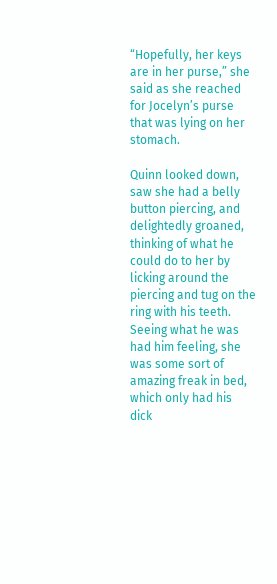“Hopefully, her keys are in her purse,” she said as she reached for Jocelyn’s purse that was lying on her stomach.

Quinn looked down, saw she had a belly button piercing, and delightedly groaned, thinking of what he could do to her by licking around the piercing and tug on the ring with his teeth. Seeing what he was had him feeling, she was some sort of amazing freak in bed, which only had his dick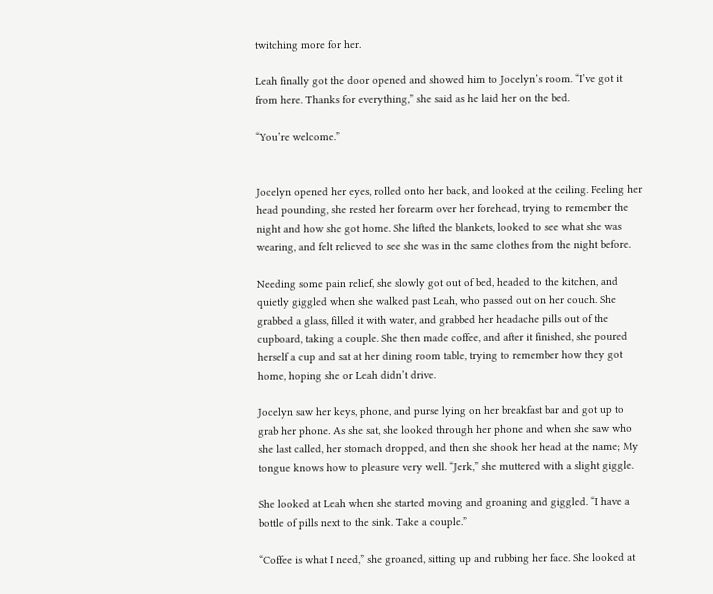twitching more for her.

Leah finally got the door opened and showed him to Jocelyn’s room. “I’ve got it from here. Thanks for everything,” she said as he laid her on the bed.

“You’re welcome.”


Jocelyn opened her eyes, rolled onto her back, and looked at the ceiling. Feeling her head pounding, she rested her forearm over her forehead, trying to remember the night and how she got home. She lifted the blankets, looked to see what she was wearing, and felt relieved to see she was in the same clothes from the night before.

Needing some pain relief, she slowly got out of bed, headed to the kitchen, and quietly giggled when she walked past Leah, who passed out on her couch. She grabbed a glass, filled it with water, and grabbed her headache pills out of the cupboard, taking a couple. She then made coffee, and after it finished, she poured herself a cup and sat at her dining room table, trying to remember how they got home, hoping she or Leah didn’t drive.

Jocelyn saw her keys, phone, and purse lying on her breakfast bar and got up to grab her phone. As she sat, she looked through her phone and when she saw who she last called, her stomach dropped, and then she shook her head at the name; My tongue knows how to pleasure very well. “Jerk,” she muttered with a slight giggle.

She looked at Leah when she started moving and groaning and giggled. “I have a bottle of pills next to the sink. Take a couple.”

“Coffee is what I need,” she groaned, sitting up and rubbing her face. She looked at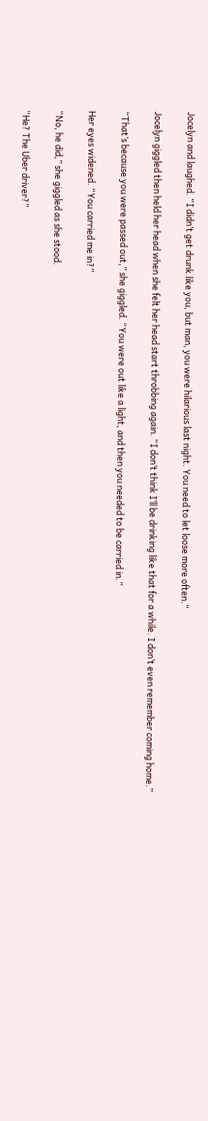Jocelyn and laughed. “I didn’t get drunk like you, but man, you were hilarious last night. You need to let loose more often.”

Jocelyn giggled then held her head when she felt her head start throbbing again. “I don’t think I’ll be drinking like that for a while. I don’t even remember coming home.”

“That’s because you were passed out,” she giggled. “You were out like a light, and then you needed to be carried in.”

Her eyes widened. “You carried me in?”

“No, he did,” she giggled as she stood.

“He? The Uber driver?”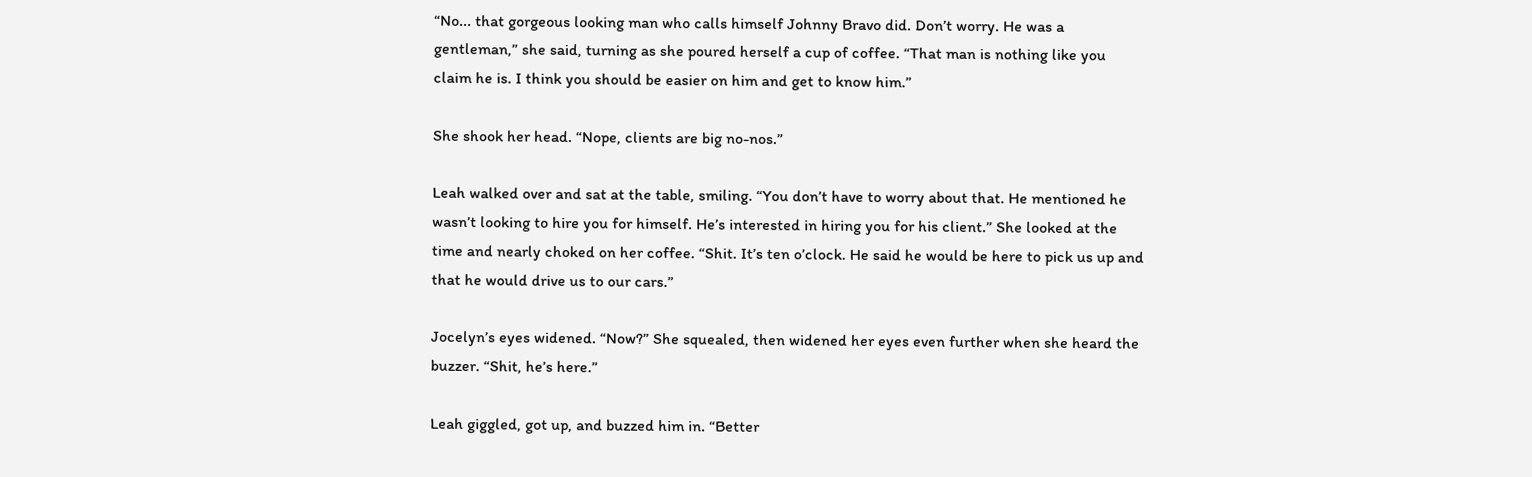“No... that gorgeous looking man who calls himself Johnny Bravo did. Don’t worry. He was a gentleman,” she said, turning as she poured herself a cup of coffee. “That man is nothing like you claim he is. I think you should be easier on him and get to know him.”

She shook her head. “Nope, clients are big no-nos.”

Leah walked over and sat at the table, smiling. “You don’t have to worry about that. He mentioned he wasn’t looking to hire you for himself. He’s interested in hiring you for his client.” She looked at the time and nearly choked on her coffee. “Shit. It’s ten o’clock. He said he would be here to pick us up and that he would drive us to our cars.”

Jocelyn’s eyes widened. “Now?” She squealed, then widened her eyes even further when she heard the buzzer. “Shit, he’s here.”

Leah giggled, got up, and buzzed him in. “Better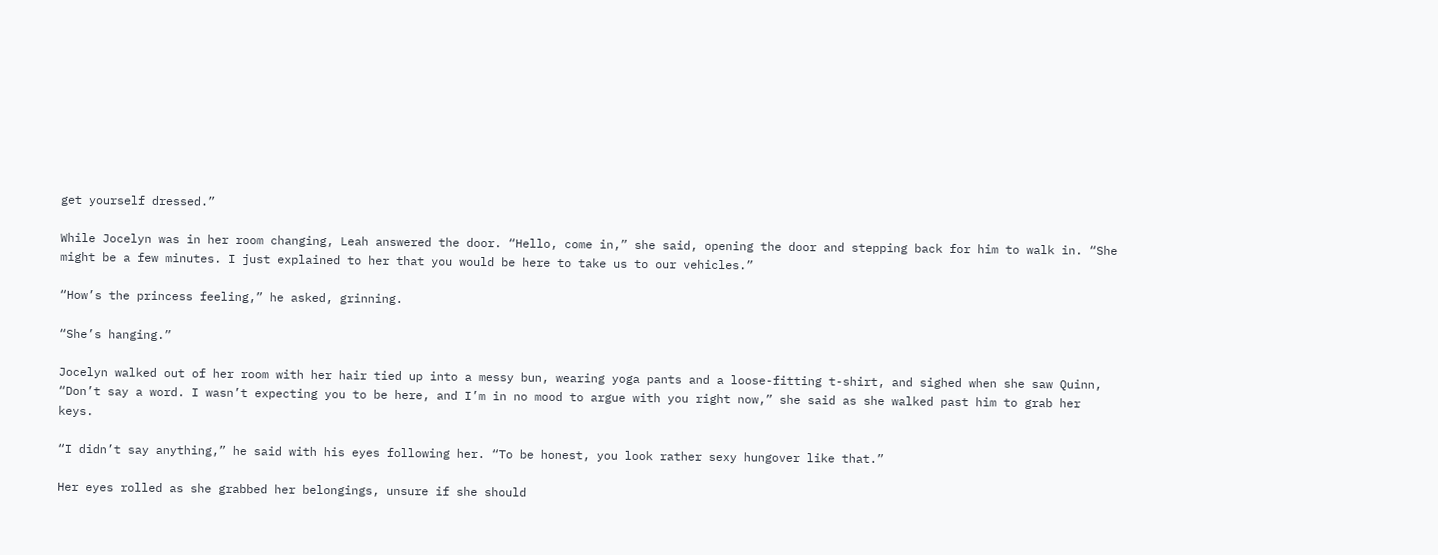get yourself dressed.”

While Jocelyn was in her room changing, Leah answered the door. “Hello, come in,” she said, opening the door and stepping back for him to walk in. “She might be a few minutes. I just explained to her that you would be here to take us to our vehicles.”

“How’s the princess feeling,” he asked, grinning.

“She’s hanging.”

Jocelyn walked out of her room with her hair tied up into a messy bun, wearing yoga pants and a loose-fitting t-shirt, and sighed when she saw Quinn, “Don’t say a word. I wasn’t expecting you to be here, and I’m in no mood to argue with you right now,” she said as she walked past him to grab her keys.

“I didn’t say anything,” he said with his eyes following her. “To be honest, you look rather sexy hungover like that.”

Her eyes rolled as she grabbed her belongings, unsure if she should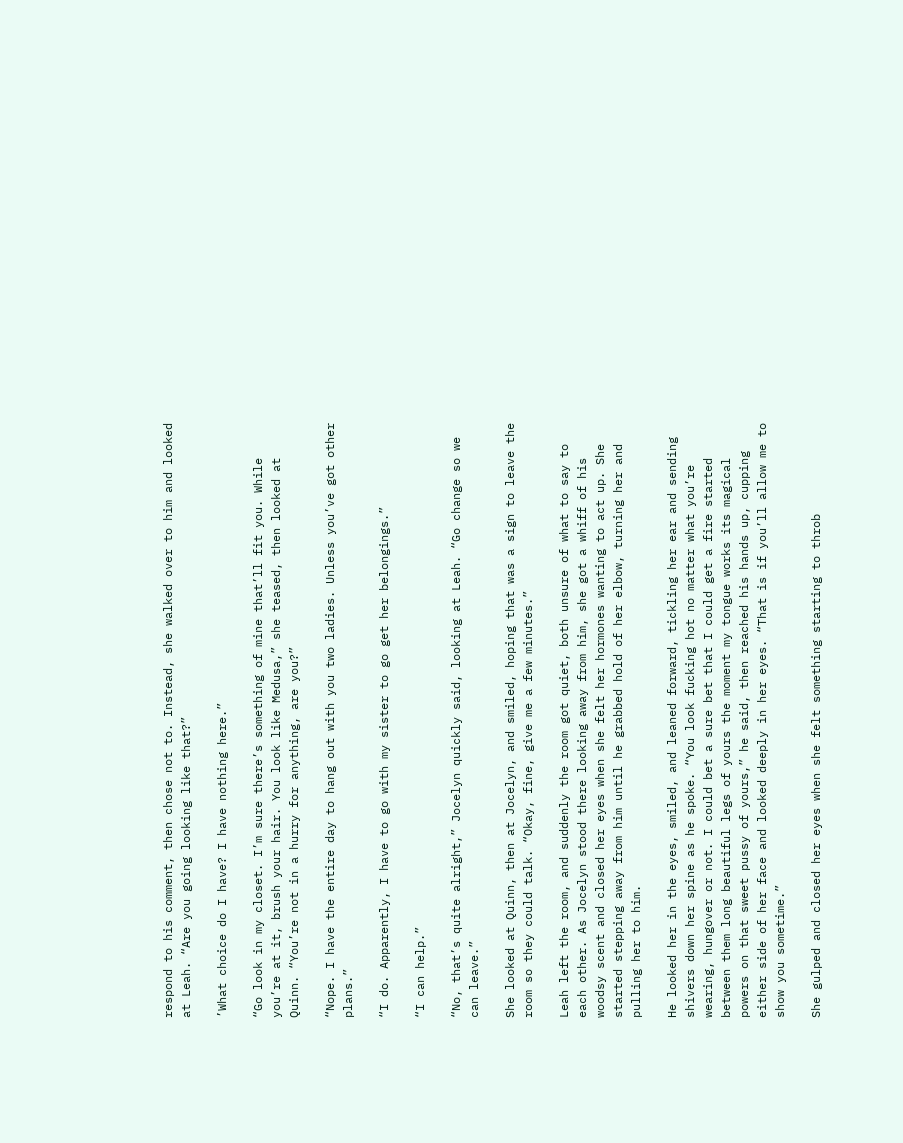respond to his comment, then chose not to. Instead, she walked over to him and looked at Leah. “Are you going looking like that?”

’What choice do I have? I have nothing here.”

“Go look in my closet. I’m sure there’s something of mine that’ll fit you. While you’re at it, brush your hair. You look like Medusa,” she teased, then looked at Quinn. “You’re not in a hurry for anything, are you?”

“Nope. I have the entire day to hang out with you two ladies. Unless you’ve got other plans.”

“I do. Apparently, I have to go with my sister to go get her belongings.”

“I can help.”

“No, that’s quite alright,” Jocelyn quickly said, looking at Leah. “Go change so we can leave.”

She looked at Quinn, then at Jocelyn, and smiled, hoping that was a sign to leave the room so they could talk. “Okay, fine, give me a few minutes.”

Leah left the room, and suddenly the room got quiet, both unsure of what to say to each other. As Jocelyn stood there looking away from him, she got a whiff of his woodsy scent and closed her eyes when she felt her hormones wanting to act up. She started stepping away from him until he grabbed hold of her elbow, turning her and pulling her to him.

He looked her in the eyes, smiled, and leaned forward, tickling her ear and sending shivers down her spine as he spoke. “You look fucking hot no matter what you’re wearing, hungover or not. I could bet a sure bet that I could get a fire started between them long beautiful legs of yours the moment my tongue works its magical powers on that sweet pussy of yours,” he said, then reached his hands up, cupping either side of her face and looked deeply in her eyes. “That is if you’ll allow me to show you sometime.”

She gulped and closed her eyes when she felt something starting to throb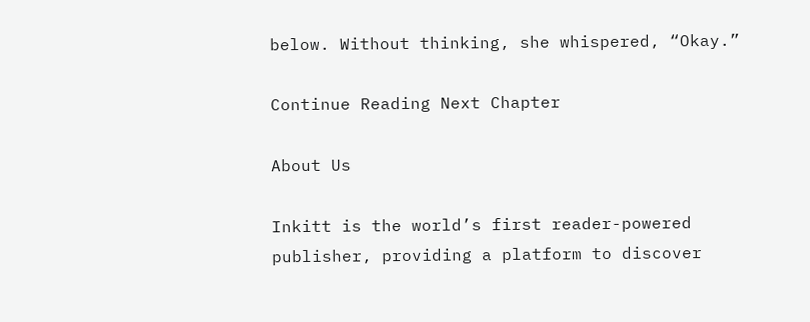below. Without thinking, she whispered, “Okay.”

Continue Reading Next Chapter

About Us

Inkitt is the world’s first reader-powered publisher, providing a platform to discover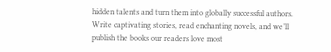hidden talents and turn them into globally successful authors. Write captivating stories, read enchanting novels, and we’ll publish the books our readers love most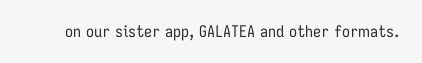on our sister app, GALATEA and other formats.